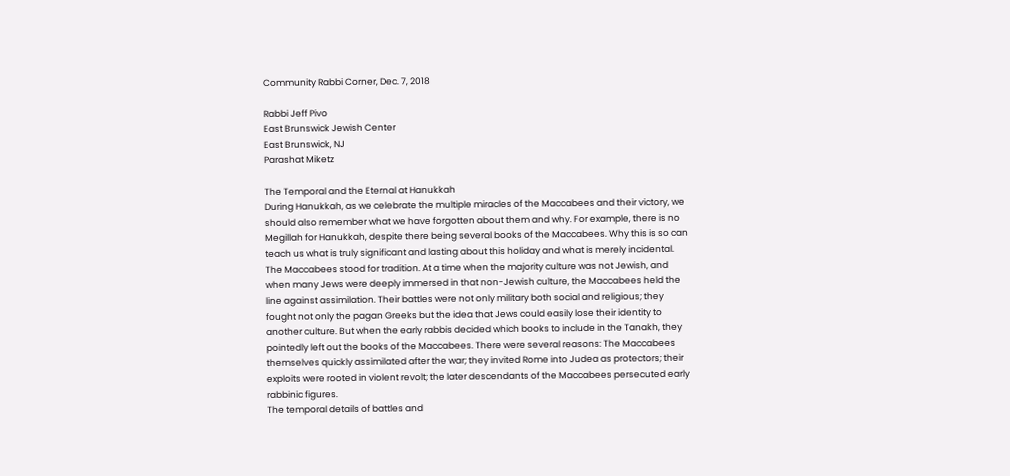Community Rabbi Corner, Dec. 7, 2018

Rabbi Jeff Pivo
East Brunswick Jewish Center
East Brunswick, NJ
Parashat Miketz

The Temporal and the Eternal at Hanukkah
During Hanukkah, as we celebrate the multiple miracles of the Maccabees and their victory, we should also remember what we have forgotten about them and why. For example, there is no Megillah for Hanukkah, despite there being several books of the Maccabees. Why this is so can teach us what is truly significant and lasting about this holiday and what is merely incidental.
The Maccabees stood for tradition. At a time when the majority culture was not Jewish, and when many Jews were deeply immersed in that non-Jewish culture, the Maccabees held the line against assimilation. Their battles were not only military both social and religious; they fought not only the pagan Greeks but the idea that Jews could easily lose their identity to another culture. But when the early rabbis decided which books to include in the Tanakh, they pointedly left out the books of the Maccabees. There were several reasons: The Maccabees themselves quickly assimilated after the war; they invited Rome into Judea as protectors; their exploits were rooted in violent revolt; the later descendants of the Maccabees persecuted early rabbinic figures.
The temporal details of battles and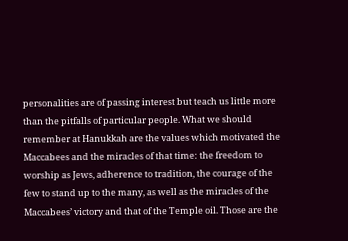personalities are of passing interest but teach us little more than the pitfalls of particular people. What we should remember at Hanukkah are the values which motivated the Maccabees and the miracles of that time: the freedom to worship as Jews, adherence to tradition, the courage of the few to stand up to the many, as well as the miracles of the Maccabees’ victory and that of the Temple oil. Those are the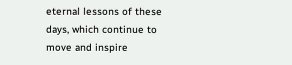eternal lessons of these days, which continue to move and inspire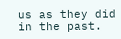us as they did in the past.